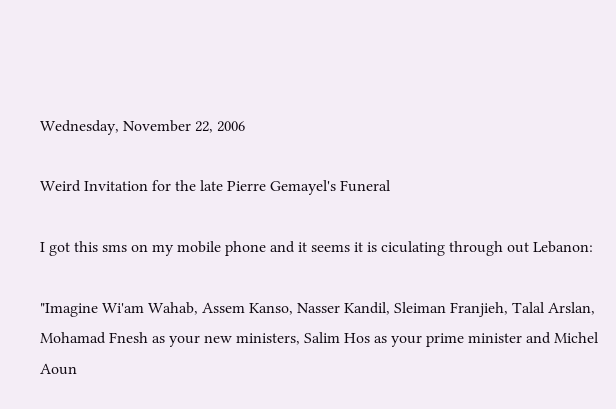Wednesday, November 22, 2006

Weird Invitation for the late Pierre Gemayel's Funeral

I got this sms on my mobile phone and it seems it is ciculating through out Lebanon:

"Imagine Wi'am Wahab, Assem Kanso, Nasser Kandil, Sleiman Franjieh, Talal Arslan, Mohamad Fnesh as your new ministers, Salim Hos as your prime minister and Michel Aoun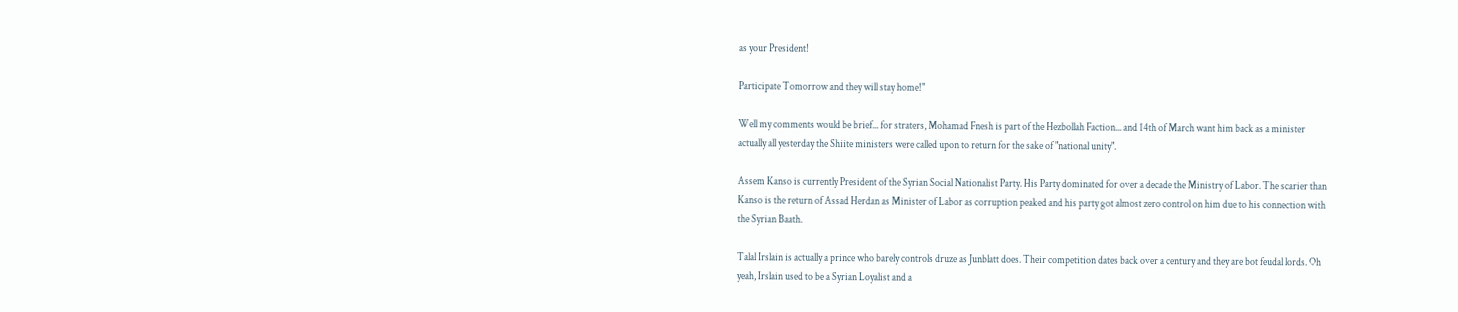as your President!

Participate Tomorrow and they will stay home!"

Well my comments would be brief... for straters, Mohamad Fnesh is part of the Hezbollah Faction... and 14th of March want him back as a minister actually all yesterday the Shiite ministers were called upon to return for the sake of "national unity".

Assem Kanso is currently President of the Syrian Social Nationalist Party. His Party dominated for over a decade the Ministry of Labor. The scarier than Kanso is the return of Assad Herdan as Minister of Labor as corruption peaked and his party got almost zero control on him due to his connection with the Syrian Baath.

Talal Irslain is actually a prince who barely controls druze as Junblatt does. Their competition dates back over a century and they are bot feudal lords. Oh yeah, Irslain used to be a Syrian Loyalist and a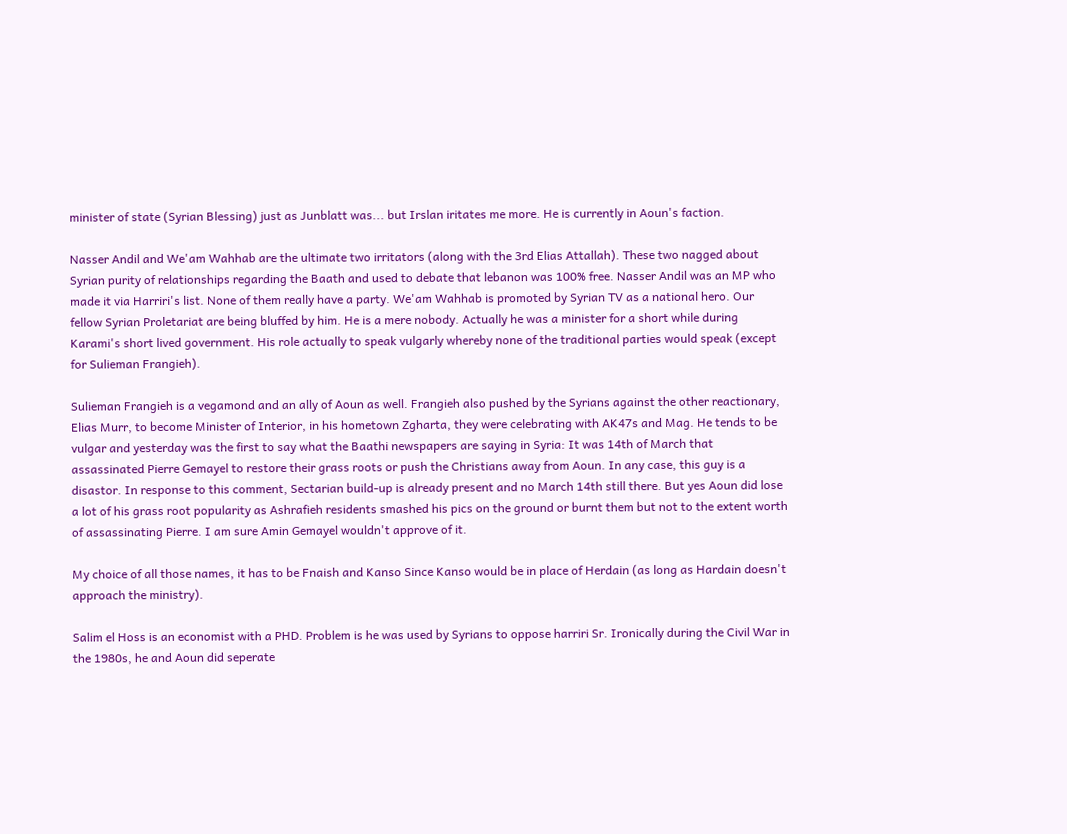minister of state (Syrian Blessing) just as Junblatt was... but Irslan iritates me more. He is currently in Aoun's faction.

Nasser Andil and We'am Wahhab are the ultimate two irritators (along with the 3rd Elias Attallah). These two nagged about Syrian purity of relationships regarding the Baath and used to debate that lebanon was 100% free. Nasser Andil was an MP who made it via Harriri's list. None of them really have a party. We'am Wahhab is promoted by Syrian TV as a national hero. Our fellow Syrian Proletariat are being bluffed by him. He is a mere nobody. Actually he was a minister for a short while during Karami's short lived government. His role actually to speak vulgarly whereby none of the traditional parties would speak (except for Sulieman Frangieh).

Sulieman Frangieh is a vegamond and an ally of Aoun as well. Frangieh also pushed by the Syrians against the other reactionary, Elias Murr, to become Minister of Interior, in his hometown Zgharta, they were celebrating with AK47s and Mag. He tends to be vulgar and yesterday was the first to say what the Baathi newspapers are saying in Syria: It was 14th of March that assassinated Pierre Gemayel to restore their grass roots or push the Christians away from Aoun. In any case, this guy is a disastor. In response to this comment, Sectarian build-up is already present and no March 14th still there. But yes Aoun did lose a lot of his grass root popularity as Ashrafieh residents smashed his pics on the ground or burnt them but not to the extent worth of assassinating Pierre. I am sure Amin Gemayel wouldn't approve of it.

My choice of all those names, it has to be Fnaish and Kanso Since Kanso would be in place of Herdain (as long as Hardain doesn't approach the ministry).

Salim el Hoss is an economist with a PHD. Problem is he was used by Syrians to oppose harriri Sr. Ironically during the Civil War in the 1980s, he and Aoun did seperate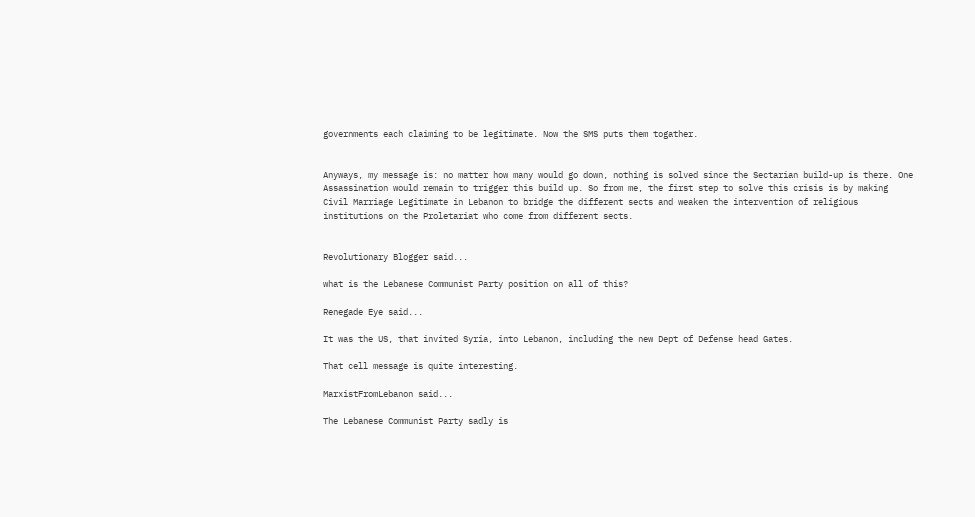governments each claiming to be legitimate. Now the SMS puts them togather.


Anyways, my message is: no matter how many would go down, nothing is solved since the Sectarian build-up is there. One Assassination would remain to trigger this build up. So from me, the first step to solve this crisis is by making Civil Marriage Legitimate in Lebanon to bridge the different sects and weaken the intervention of religious institutions on the Proletariat who come from different sects.


Revolutionary Blogger said...

what is the Lebanese Communist Party position on all of this?

Renegade Eye said...

It was the US, that invited Syria, into Lebanon, including the new Dept of Defense head Gates.

That cell message is quite interesting.

MarxistFromLebanon said...

The Lebanese Communist Party sadly is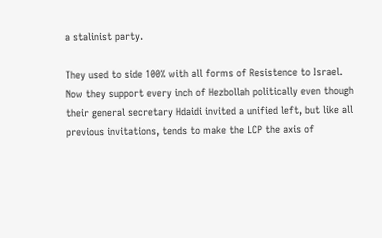a stalinist party.

They used to side 100% with all forms of Resistence to Israel. Now they support every inch of Hezbollah politically even though their general secretary Hdaidi invited a unified left, but like all previous invitations, tends to make the LCP the axis of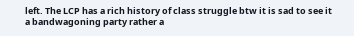left. The LCP has a rich history of class struggle btw it is sad to see it a bandwagoning party rather a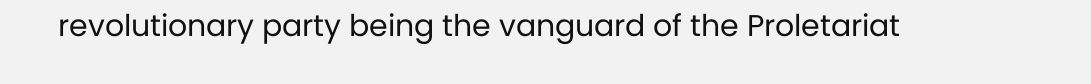revolutionary party being the vanguard of the Proletariat